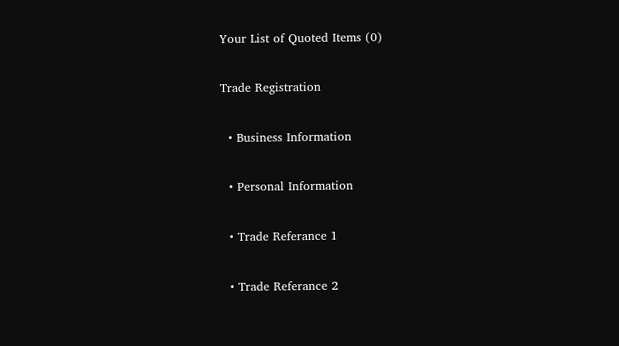Your List of Quoted Items (0)

Trade Registration

  • Business Information

  • Personal Information

  • Trade Referance 1

  • Trade Referance 2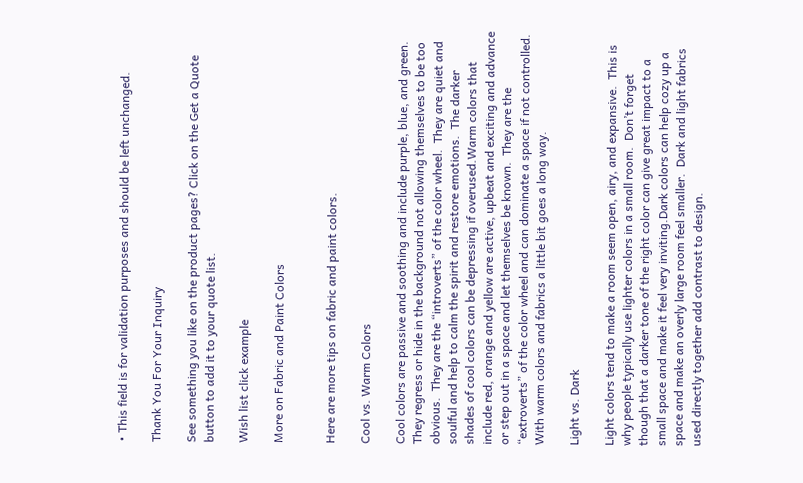• This field is for validation purposes and should be left unchanged.

Thank You For Your Inquiry

See something you like on the product pages? Click on the Get a Quote button to add it to your quote list.

Wish list click example

More on Fabric and Paint Colors


Here are more tips on fabric and paint colors.

Cool vs. Warm Colors

Cool colors are passive and soothing and include purple, blue, and green.  They regress or hide in the background not allowing themselves to be too obvious.  They are the “introverts” of the color wheel.  They are quiet and soulful and help to calm the spirit and restore emotions.  The darker shades of cool colors can be depressing if overused.Warm colors that include red, orange and yellow are active, upbeat and exciting and advance or step out in a space and let themselves be known.  They are the “extroverts” of the color wheel and can dominate a space if not controlled.  With warm colors and fabrics a little bit goes a long way.

Light vs. Dark

Light colors tend to make a room seem open, airy, and expansive.  This is why people typically use lighter colors in a small room.  Don’t forget though that a darker tone of the right color can give great impact to a small space and make it feel very inviting.Dark colors can help cozy up a space and make an overly large room feel smaller.  Dark and light fabrics used directly together add contrast to design.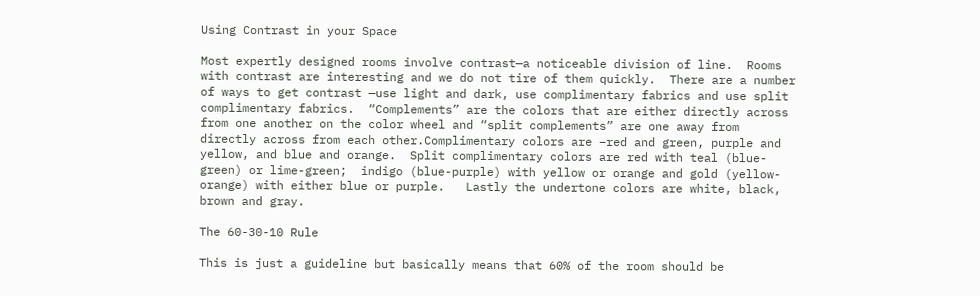Using Contrast in your Space

Most expertly designed rooms involve contrast—a noticeable division of line.  Rooms with contrast are interesting and we do not tire of them quickly.  There are a number of ways to get contrast —use light and dark, use complimentary fabrics and use split complimentary fabrics.  “Complements” are the colors that are either directly across from one another on the color wheel and “split complements” are one away from directly across from each other.Complimentary colors are –red and green, purple and yellow, and blue and orange.  Split complimentary colors are red with teal (blue-green) or lime-green;  indigo (blue-purple) with yellow or orange and gold (yellow-orange) with either blue or purple.   Lastly the undertone colors are white, black, brown and gray.

The 60-30-10 Rule

This is just a guideline but basically means that 60% of the room should be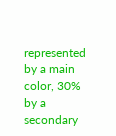represented by a main color, 30% by a secondary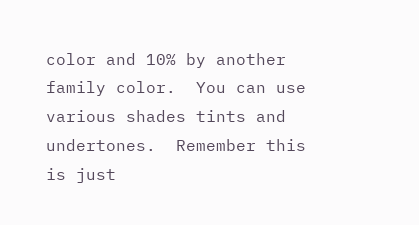color and 10% by another family color.  You can use various shades tints and undertones.  Remember this is just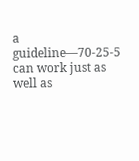a guideline—70-25-5 can work just as well as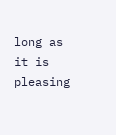long as it is pleasing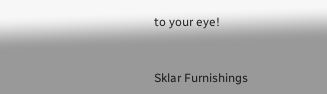to your eye!


Sklar Furnishings